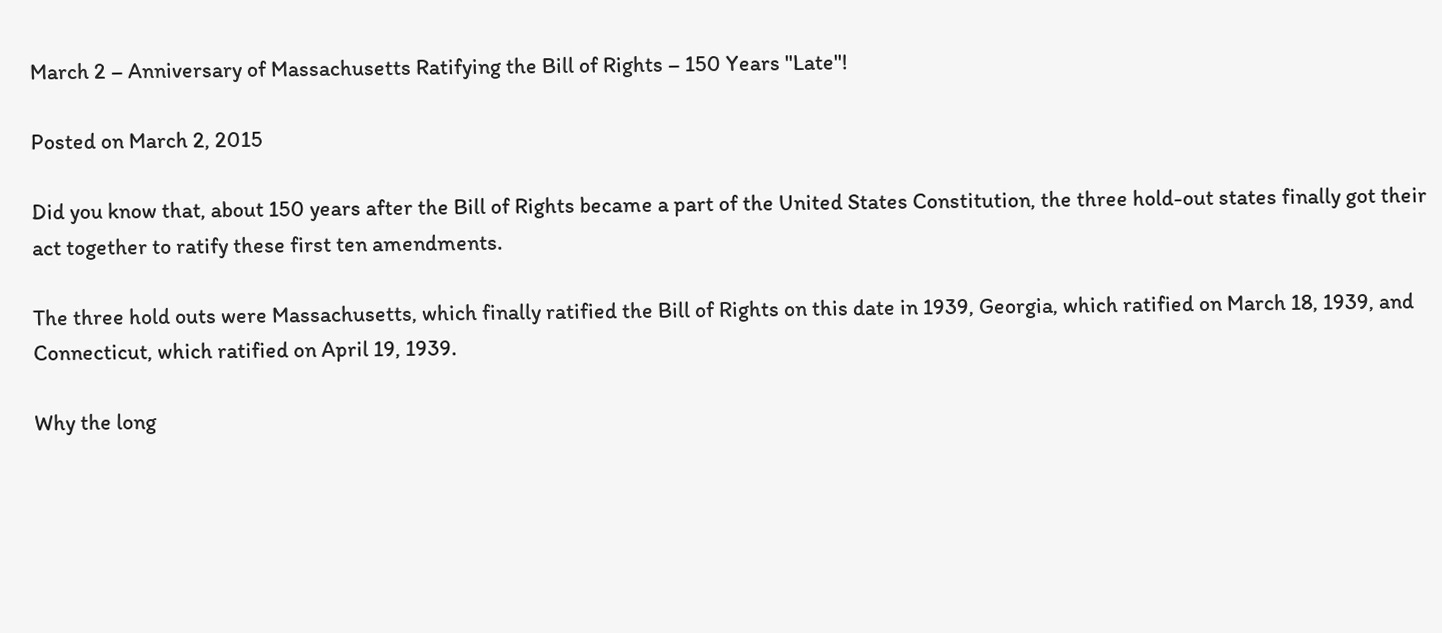March 2 – Anniversary of Massachusetts Ratifying the Bill of Rights – 150 Years "Late"!

Posted on March 2, 2015

Did you know that, about 150 years after the Bill of Rights became a part of the United States Constitution, the three hold-out states finally got their act together to ratify these first ten amendments.

The three hold outs were Massachusetts, which finally ratified the Bill of Rights on this date in 1939, Georgia, which ratified on March 18, 1939, and Connecticut, which ratified on April 19, 1939.

Why the long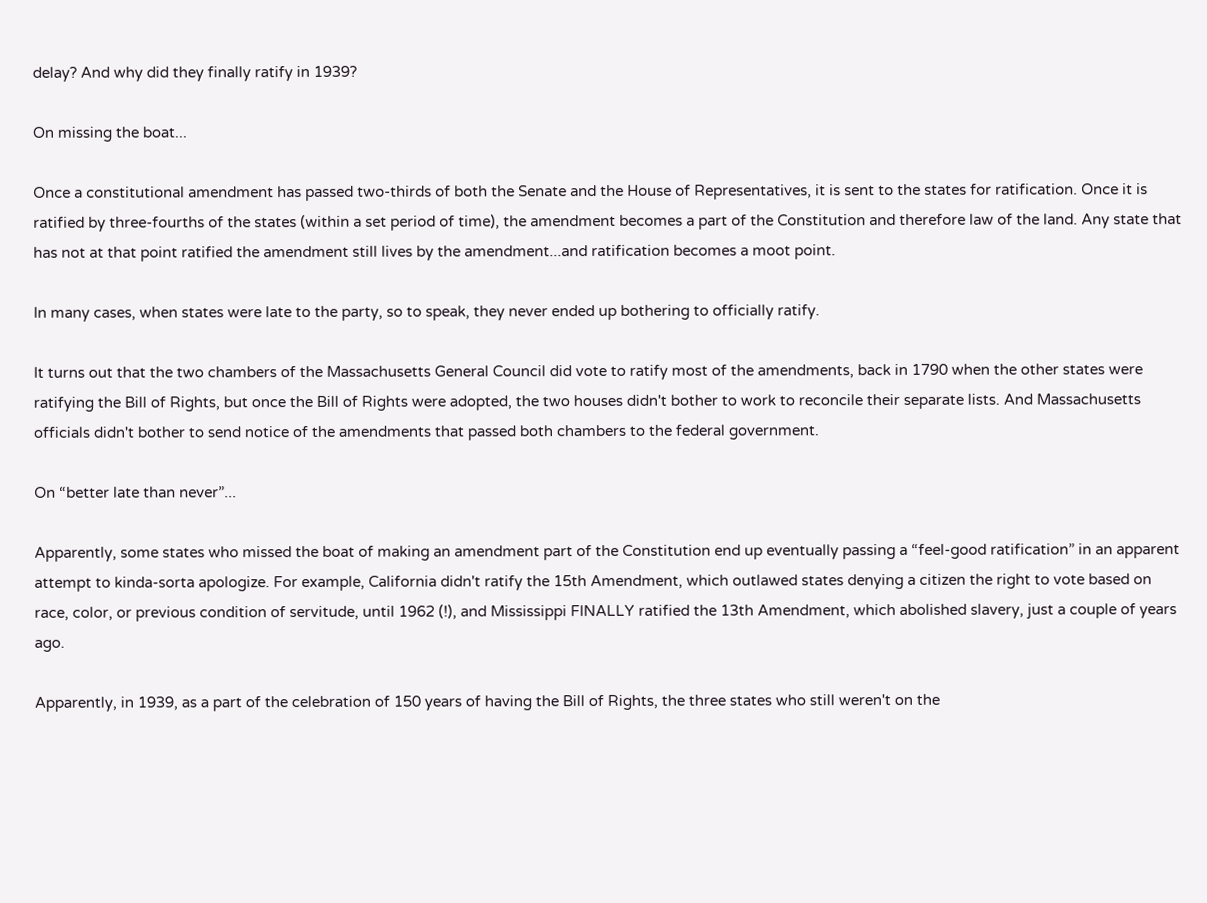delay? And why did they finally ratify in 1939?

On missing the boat...

Once a constitutional amendment has passed two-thirds of both the Senate and the House of Representatives, it is sent to the states for ratification. Once it is ratified by three-fourths of the states (within a set period of time), the amendment becomes a part of the Constitution and therefore law of the land. Any state that has not at that point ratified the amendment still lives by the amendment...and ratification becomes a moot point.

In many cases, when states were late to the party, so to speak, they never ended up bothering to officially ratify.

It turns out that the two chambers of the Massachusetts General Council did vote to ratify most of the amendments, back in 1790 when the other states were ratifying the Bill of Rights, but once the Bill of Rights were adopted, the two houses didn't bother to work to reconcile their separate lists. And Massachusetts officials didn't bother to send notice of the amendments that passed both chambers to the federal government.

On “better late than never”...

Apparently, some states who missed the boat of making an amendment part of the Constitution end up eventually passing a “feel-good ratification” in an apparent attempt to kinda-sorta apologize. For example, California didn't ratify the 15th Amendment, which outlawed states denying a citizen the right to vote based on race, color, or previous condition of servitude, until 1962 (!), and Mississippi FINALLY ratified the 13th Amendment, which abolished slavery, just a couple of years ago.

Apparently, in 1939, as a part of the celebration of 150 years of having the Bill of Rights, the three states who still weren't on the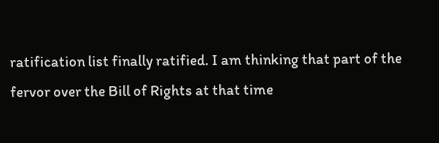ratification list finally ratified. I am thinking that part of the fervor over the Bill of Rights at that time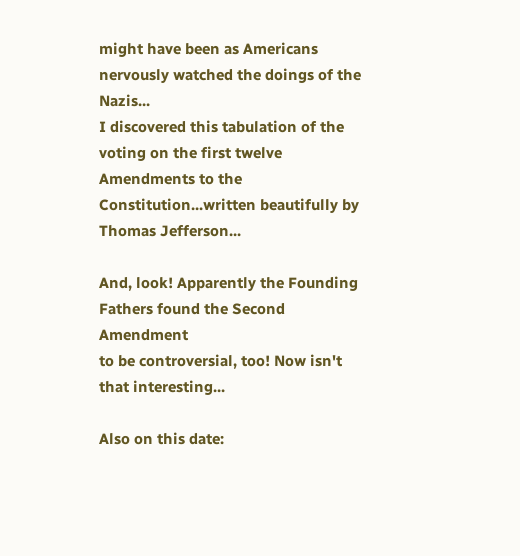might have been as Americans nervously watched the doings of the Nazis...
I discovered this tabulation of the voting on the first twelve Amendments to the
Constitution...written beautifully by Thomas Jefferson...

And, look! Apparently the Founding Fathers found the Second Amendment
to be controversial, too! Now isn't that interesting...

Also on this date: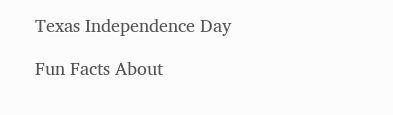Texas Independence Day

Fun Facts About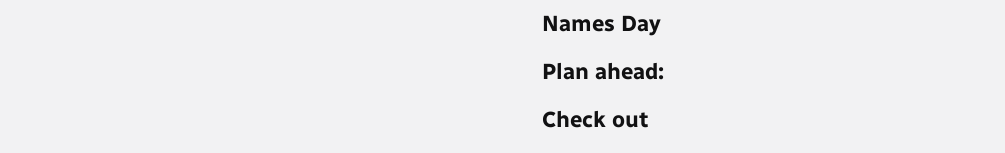Names Day

Plan ahead:

Check out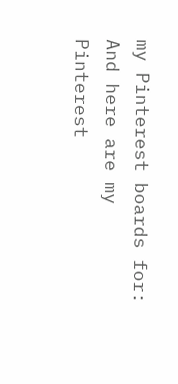my Pinterest boards for:
And here are my Pinterest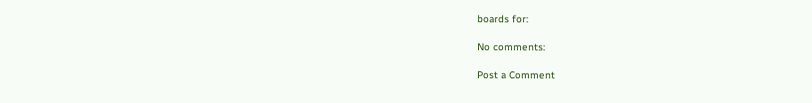boards for:

No comments:

Post a Comment